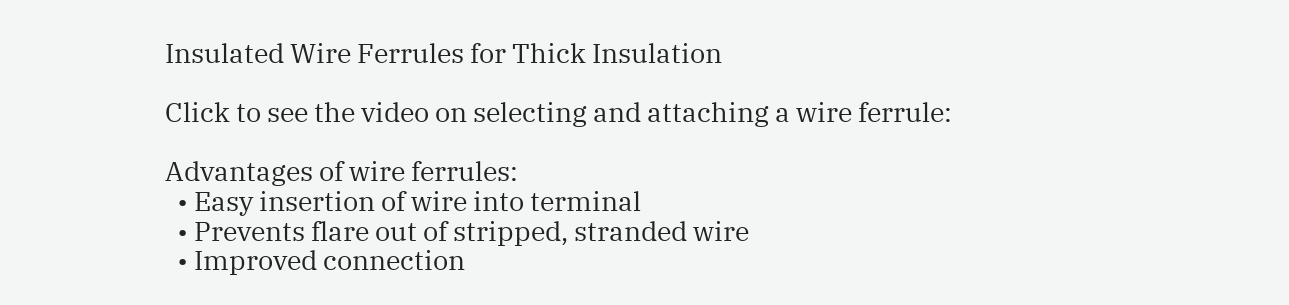Insulated Wire Ferrules for Thick Insulation

Click to see the video on selecting and attaching a wire ferrule:

Advantages of wire ferrules:
  • Easy insertion of wire into terminal
  • Prevents flare out of stripped, stranded wire
  • Improved connection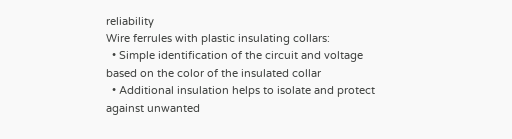reliability
Wire ferrules with plastic insulating collars:
  • Simple identification of the circuit and voltage based on the color of the insulated collar
  • Additional insulation helps to isolate and protect against unwanted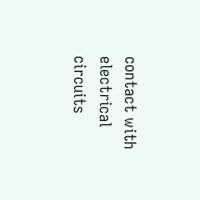contact with electrical circuits